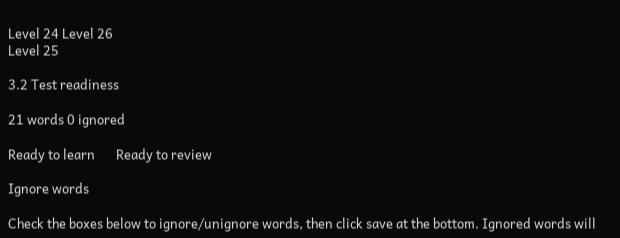Level 24 Level 26
Level 25

3.2 Test readiness

21 words 0 ignored

Ready to learn       Ready to review

Ignore words

Check the boxes below to ignore/unignore words, then click save at the bottom. Ignored words will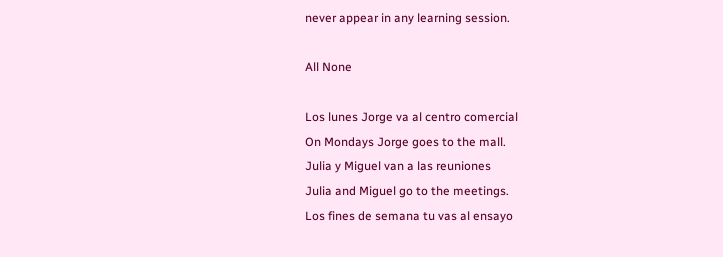never appear in any learning session.

All None

Los lunes Jorge va al centro comercial
On Mondays Jorge goes to the mall.
Julia y Miguel van a las reuniones
Julia and Miguel go to the meetings.
Los fines de semana tu vas al ensayo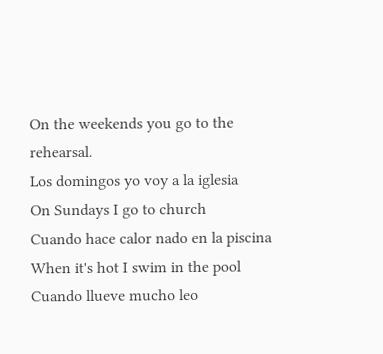On the weekends you go to the rehearsal.
Los domingos yo voy a la iglesia
On Sundays I go to church
Cuando hace calor nado en la piscina
When it's hot I swim in the pool
Cuando llueve mucho leo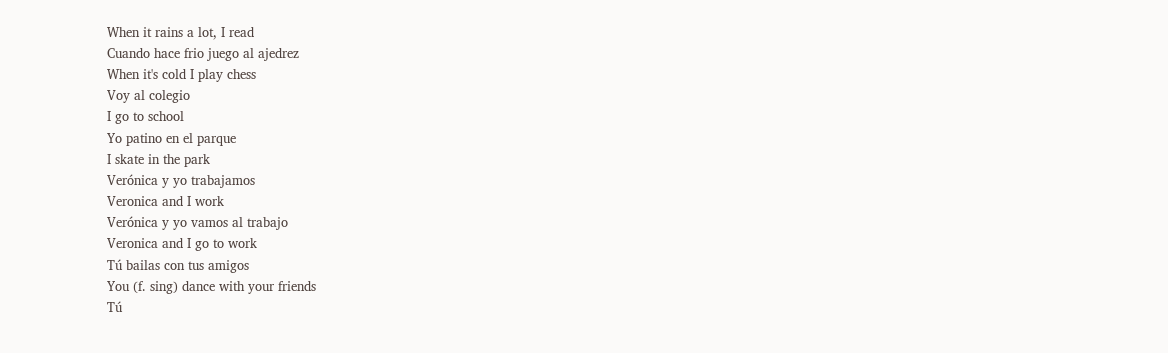When it rains a lot, I read
Cuando hace frio juego al ajedrez
When it's cold I play chess
Voy al colegio
I go to school
Yo patino en el parque
I skate in the park
Verónica y yo trabajamos
Veronica and I work
Verónica y yo vamos al trabajo
Veronica and I go to work
Tú bailas con tus amigos
You (f. sing) dance with your friends
Tú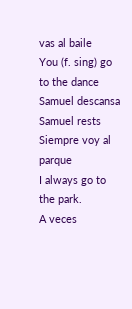vas al baile
You (f. sing) go to the dance
Samuel descansa
Samuel rests
Siempre voy al parque
I always go to the park.
A veces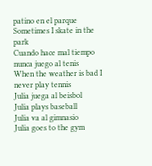patino en el parque
Sometimes I skate in the park
Cuando hace mal tiempo nunca juego al tenis
When the weather is bad I never play tennis
Julia juega al beisbol
Julia plays baseball
Julia va al gimnasio
Julia goes to the gym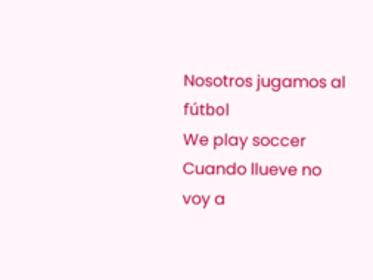Nosotros jugamos al fútbol
We play soccer
Cuando llueve no voy a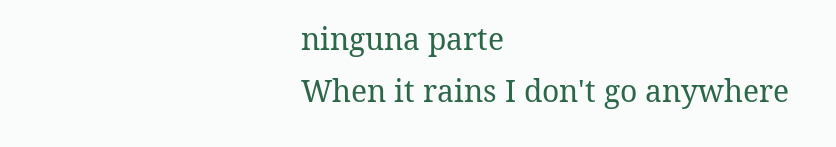ninguna parte
When it rains I don't go anywhere